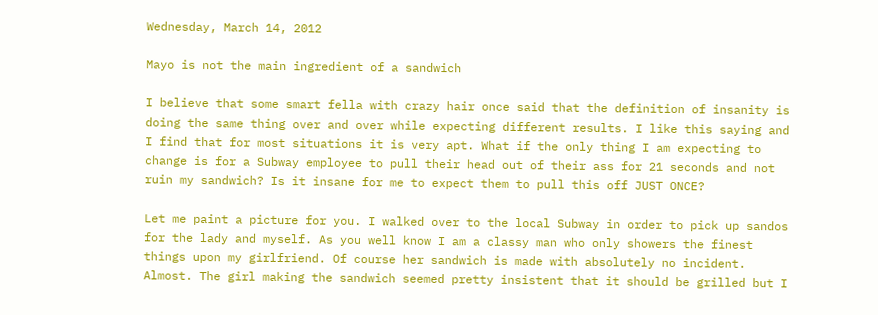Wednesday, March 14, 2012

Mayo is not the main ingredient of a sandwich

I believe that some smart fella with crazy hair once said that the definition of insanity is doing the same thing over and over while expecting different results. I like this saying and I find that for most situations it is very apt. What if the only thing I am expecting to change is for a Subway employee to pull their head out of their ass for 21 seconds and not ruin my sandwich? Is it insane for me to expect them to pull this off JUST ONCE?

Let me paint a picture for you. I walked over to the local Subway in order to pick up sandos for the lady and myself. As you well know I am a classy man who only showers the finest things upon my girlfriend. Of course her sandwich is made with absolutely no incident. Almost. The girl making the sandwich seemed pretty insistent that it should be grilled but I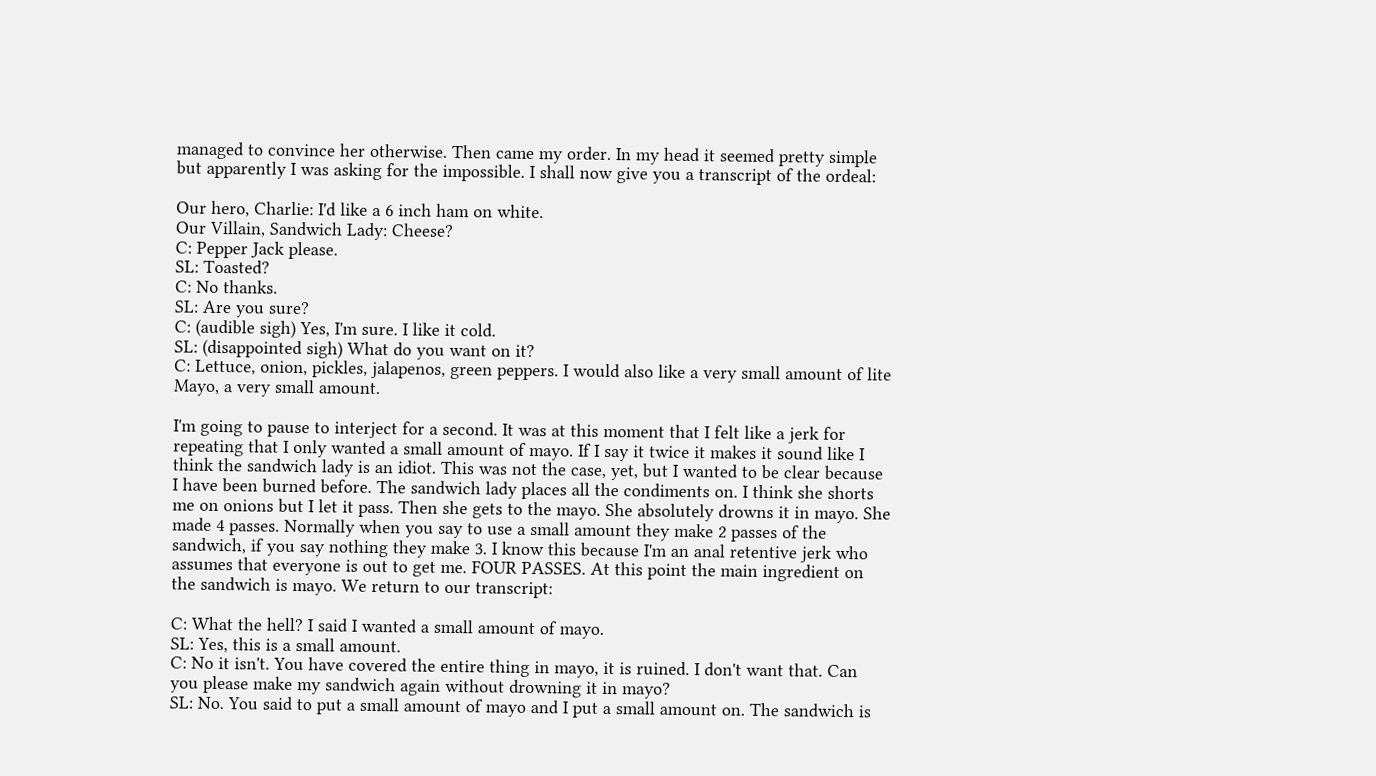managed to convince her otherwise. Then came my order. In my head it seemed pretty simple but apparently I was asking for the impossible. I shall now give you a transcript of the ordeal:

Our hero, Charlie: I'd like a 6 inch ham on white.
Our Villain, Sandwich Lady: Cheese?
C: Pepper Jack please.
SL: Toasted?
C: No thanks.
SL: Are you sure?
C: (audible sigh) Yes, I'm sure. I like it cold.
SL: (disappointed sigh) What do you want on it?
C: Lettuce, onion, pickles, jalapenos, green peppers. I would also like a very small amount of lite Mayo, a very small amount.

I'm going to pause to interject for a second. It was at this moment that I felt like a jerk for repeating that I only wanted a small amount of mayo. If I say it twice it makes it sound like I think the sandwich lady is an idiot. This was not the case, yet, but I wanted to be clear because I have been burned before. The sandwich lady places all the condiments on. I think she shorts me on onions but I let it pass. Then she gets to the mayo. She absolutely drowns it in mayo. She made 4 passes. Normally when you say to use a small amount they make 2 passes of the sandwich, if you say nothing they make 3. I know this because I'm an anal retentive jerk who assumes that everyone is out to get me. FOUR PASSES. At this point the main ingredient on the sandwich is mayo. We return to our transcript:

C: What the hell? I said I wanted a small amount of mayo.
SL: Yes, this is a small amount.
C: No it isn't. You have covered the entire thing in mayo, it is ruined. I don't want that. Can you please make my sandwich again without drowning it in mayo?
SL: No. You said to put a small amount of mayo and I put a small amount on. The sandwich is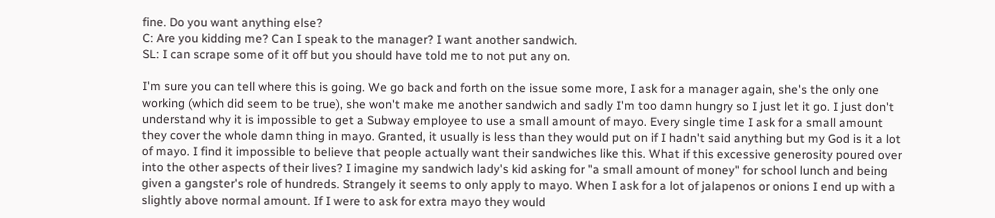fine. Do you want anything else?
C: Are you kidding me? Can I speak to the manager? I want another sandwich.
SL: I can scrape some of it off but you should have told me to not put any on.

I'm sure you can tell where this is going. We go back and forth on the issue some more, I ask for a manager again, she's the only one working (which did seem to be true), she won't make me another sandwich and sadly I'm too damn hungry so I just let it go. I just don't understand why it is impossible to get a Subway employee to use a small amount of mayo. Every single time I ask for a small amount they cover the whole damn thing in mayo. Granted, it usually is less than they would put on if I hadn't said anything but my God is it a lot of mayo. I find it impossible to believe that people actually want their sandwiches like this. What if this excessive generosity poured over into the other aspects of their lives? I imagine my sandwich lady's kid asking for "a small amount of money" for school lunch and being given a gangster's role of hundreds. Strangely it seems to only apply to mayo. When I ask for a lot of jalapenos or onions I end up with a slightly above normal amount. If I were to ask for extra mayo they would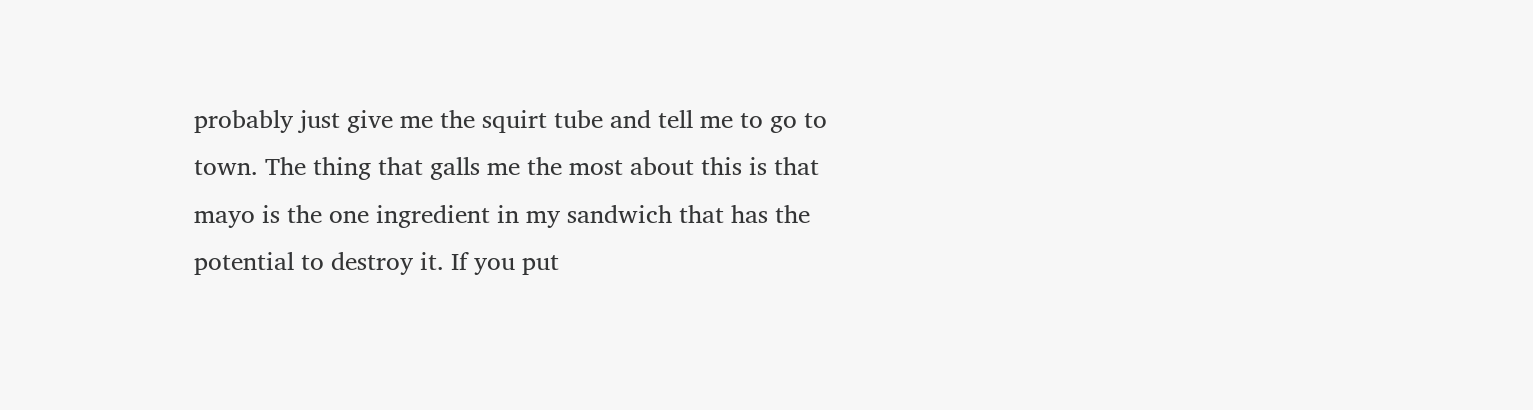probably just give me the squirt tube and tell me to go to town. The thing that galls me the most about this is that mayo is the one ingredient in my sandwich that has the potential to destroy it. If you put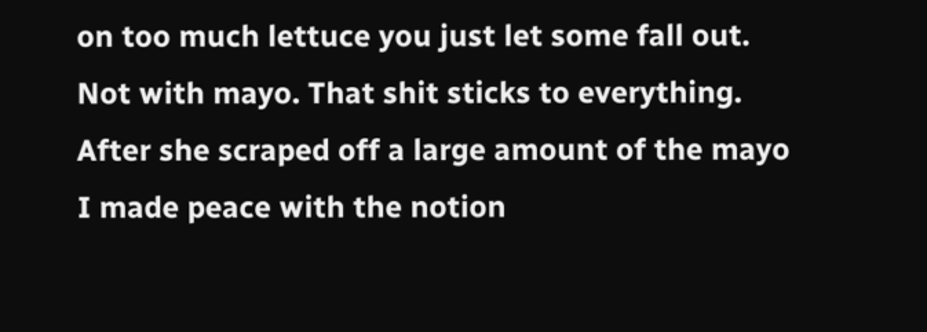on too much lettuce you just let some fall out. Not with mayo. That shit sticks to everything. After she scraped off a large amount of the mayo I made peace with the notion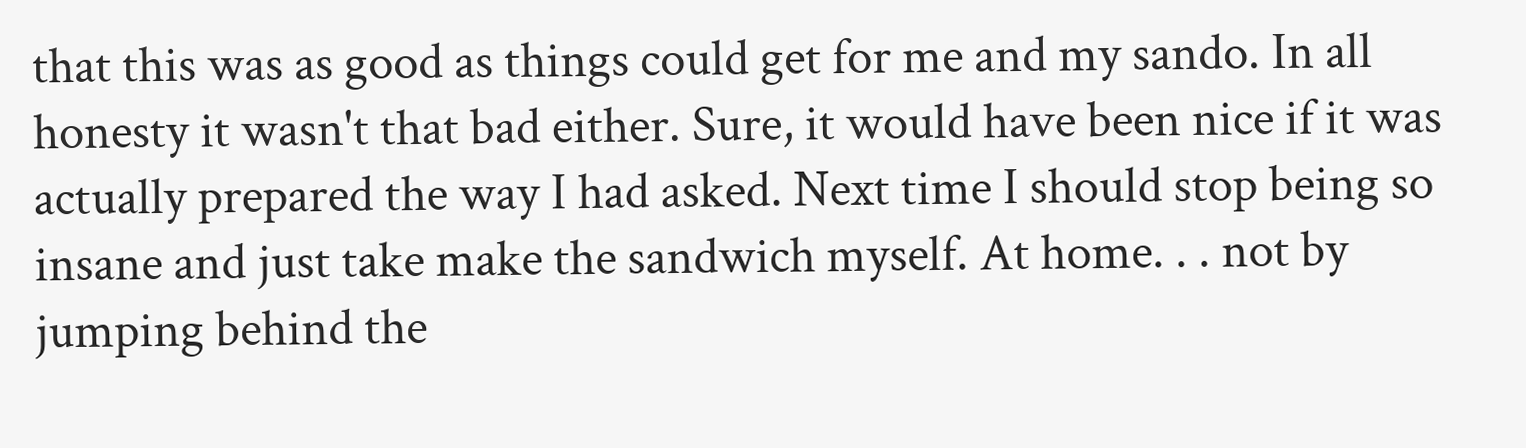that this was as good as things could get for me and my sando. In all honesty it wasn't that bad either. Sure, it would have been nice if it was actually prepared the way I had asked. Next time I should stop being so insane and just take make the sandwich myself. At home. . . not by jumping behind the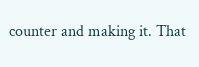counter and making it. That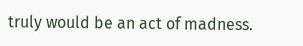truly would be an act of madness.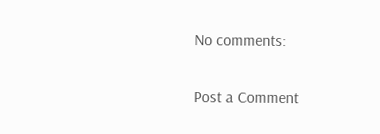No comments:

Post a Comment